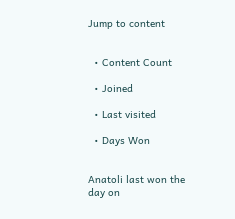Jump to content


  • Content Count

  • Joined

  • Last visited

  • Days Won


Anatoli last won the day on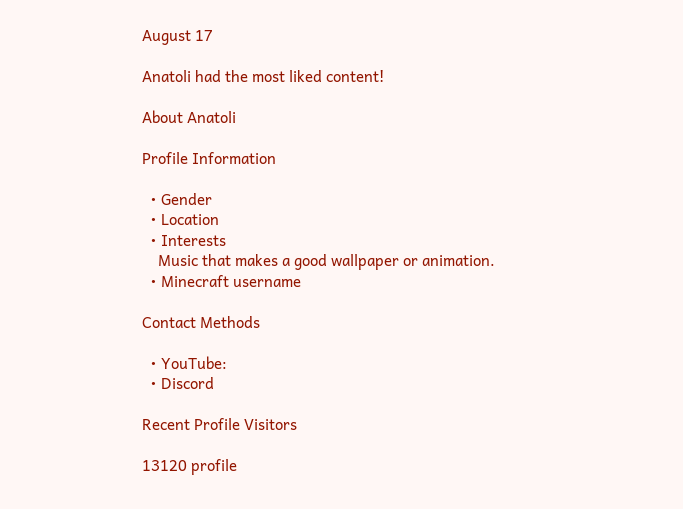August 17

Anatoli had the most liked content!

About Anatoli

Profile Information

  • Gender
  • Location
  • Interests
    Music that makes a good wallpaper or animation.
  • Minecraft username

Contact Methods

  • YouTube:
  • Discord

Recent Profile Visitors

13120 profile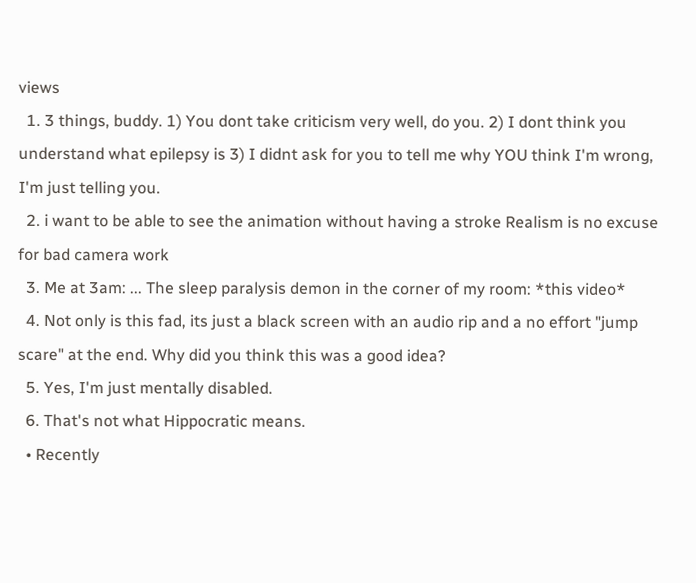views
  1. 3 things, buddy. 1) You dont take criticism very well, do you. 2) I dont think you understand what epilepsy is 3) I didnt ask for you to tell me why YOU think I'm wrong, I'm just telling you.
  2. i want to be able to see the animation without having a stroke Realism is no excuse for bad camera work
  3. Me at 3am: ... The sleep paralysis demon in the corner of my room: *this video*
  4. Not only is this fad, its just a black screen with an audio rip and a no effort "jump scare" at the end. Why did you think this was a good idea?
  5. Yes, I'm just mentally disabled.
  6. That's not what Hippocratic means.
  • Recently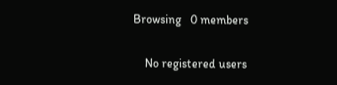Browsing   0 members

    No registered users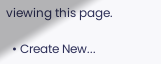viewing this page.

  • Create New...